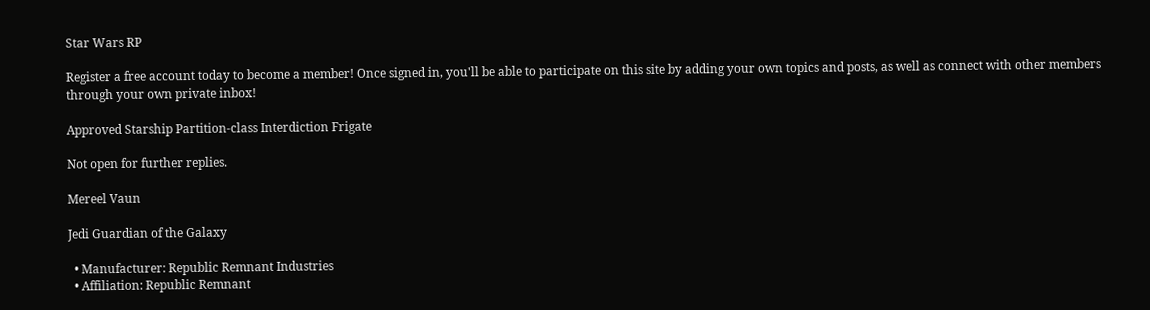Star Wars RP

Register a free account today to become a member! Once signed in, you'll be able to participate on this site by adding your own topics and posts, as well as connect with other members through your own private inbox!

Approved Starship Partition-class Interdiction Frigate

Not open for further replies.

Mereel Vaun

Jedi Guardian of the Galaxy

  • Manufacturer: Republic Remnant Industries
  • Affiliation: Republic Remnant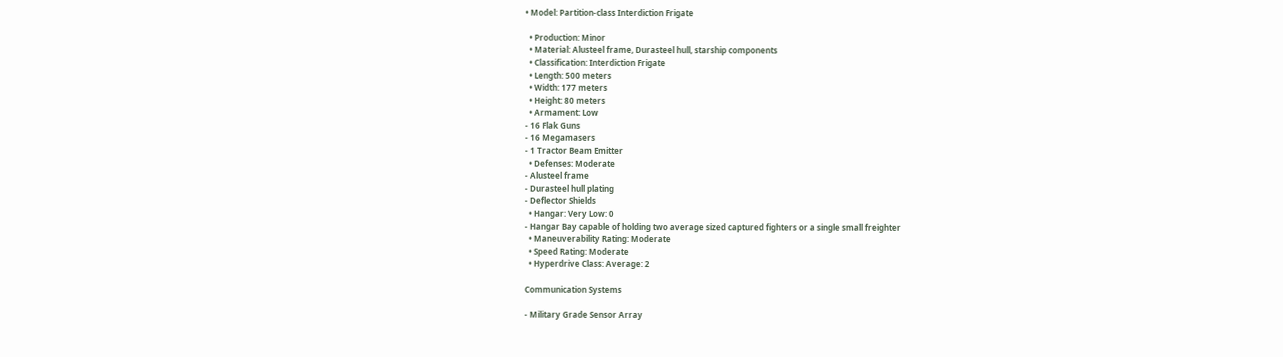• Model: Partition-class Interdiction Frigate

  • Production: Minor
  • Material: Alusteel frame, Durasteel hull, starship components
  • Classification: Interdiction Frigate
  • Length: 500 meters
  • Width: 177 meters
  • Height: 80 meters
  • Armament: Low
- 16 Flak Guns
- 16 Megamasers
- 1 Tractor Beam Emitter
  • Defenses: Moderate
- Alusteel frame
- Durasteel hull plating
- Deflector Shields
  • Hangar: Very Low: 0
- Hangar Bay capable of holding two average sized captured fighters or a single small freighter
  • Maneuverability Rating: Moderate
  • Speed Rating: Moderate
  • Hyperdrive Class: Average: 2

Communication Systems

- Military Grade Sensor Array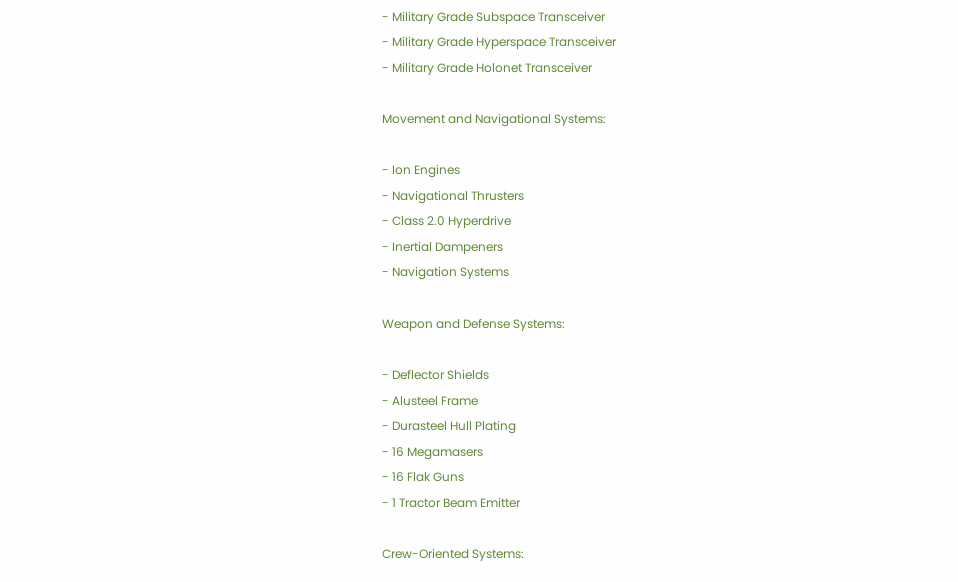- Military Grade Subspace Transceiver
- Military Grade Hyperspace Transceiver
- Military Grade Holonet Transceiver

Movement and Navigational Systems:

- Ion Engines
- Navigational Thrusters
- Class 2.0 Hyperdrive
- Inertial Dampeners
- Navigation Systems

Weapon and Defense Systems:

- Deflector Shields
- Alusteel Frame
- Durasteel Hull Plating
- 16 Megamasers
- 16 Flak Guns
- 1 Tractor Beam Emitter

Crew-Oriented Systems: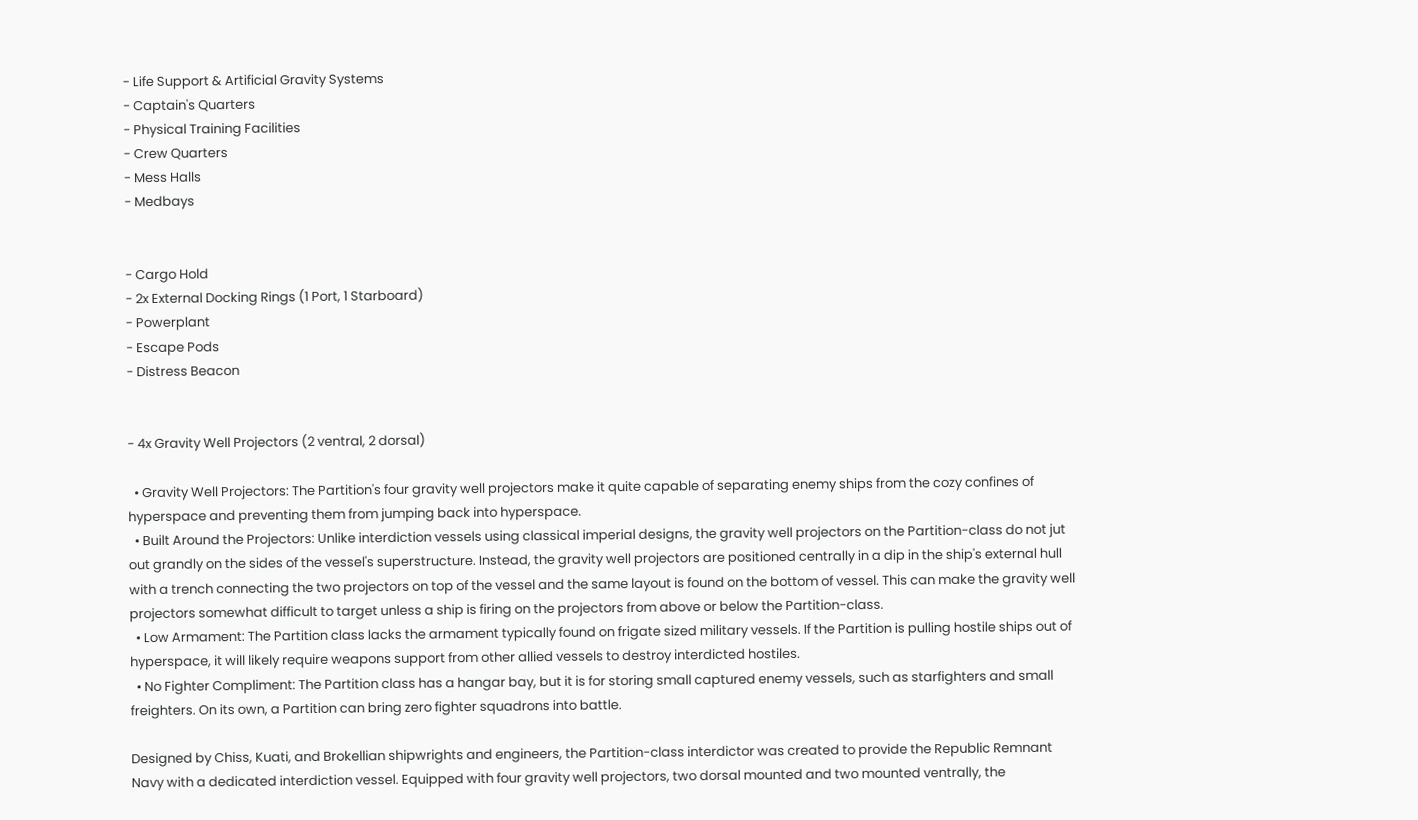- Life Support & Artificial Gravity Systems
- Captain's Quarters
- Physical Training Facilities
- Crew Quarters
- Mess Halls
- Medbays


- Cargo Hold
- 2x External Docking Rings (1 Port, 1 Starboard)
- Powerplant
- Escape Pods
- Distress Beacon


- 4x Gravity Well Projectors (2 ventral, 2 dorsal)

  • Gravity Well Projectors: The Partition's four gravity well projectors make it quite capable of separating enemy ships from the cozy confines of hyperspace and preventing them from jumping back into hyperspace.
  • Built Around the Projectors: Unlike interdiction vessels using classical imperial designs, the gravity well projectors on the Partition-class do not jut out grandly on the sides of the vessel's superstructure. Instead, the gravity well projectors are positioned centrally in a dip in the ship's external hull with a trench connecting the two projectors on top of the vessel and the same layout is found on the bottom of vessel. This can make the gravity well projectors somewhat difficult to target unless a ship is firing on the projectors from above or below the Partition-class.
  • Low Armament: The Partition class lacks the armament typically found on frigate sized military vessels. If the Partition is pulling hostile ships out of hyperspace, it will likely require weapons support from other allied vessels to destroy interdicted hostiles.
  • No Fighter Compliment: The Partition class has a hangar bay, but it is for storing small captured enemy vessels, such as starfighters and small freighters. On its own, a Partition can bring zero fighter squadrons into battle.

Designed by Chiss, Kuati, and Brokellian shipwrights and engineers, the Partition-class interdictor was created to provide the Republic Remnant Navy with a dedicated interdiction vessel. Equipped with four gravity well projectors, two dorsal mounted and two mounted ventrally, the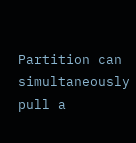Partition can simultaneously pull a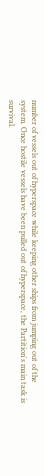number of vessels out of hyperspace while keeping other ships from jumping out of the system. Once hostile vessels have been pulled out of hyperspace, the Partition's main task is survival.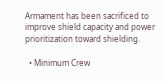Armament has been sacrificed to improve shield capacity and power prioritization toward shielding.

  • Minimum Crew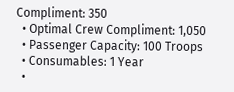Compliment: 350
  • Optimal Crew Compliment: 1,050
  • Passenger Capacity: 100 Troops
  • Consumables: 1 Year
  •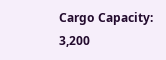Cargo Capacity: 3,200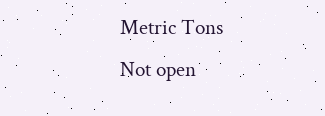Metric Tons
Not open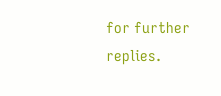for further replies.